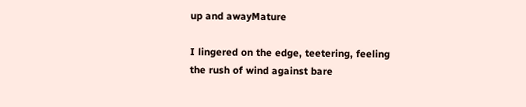up and awayMature

I lingered on the edge, teetering, feeling the rush of wind against bare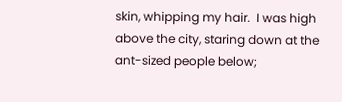skin, whipping my hair.  I was high above the city, staring down at the ant-sized people below;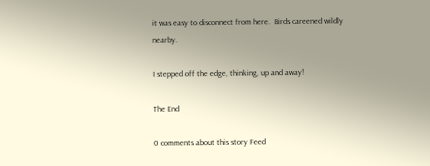it was easy to disconnect from here.  Birds careened wildly nearby.

I stepped off the edge, thinking, up and away!

The End

0 comments about this story Feed